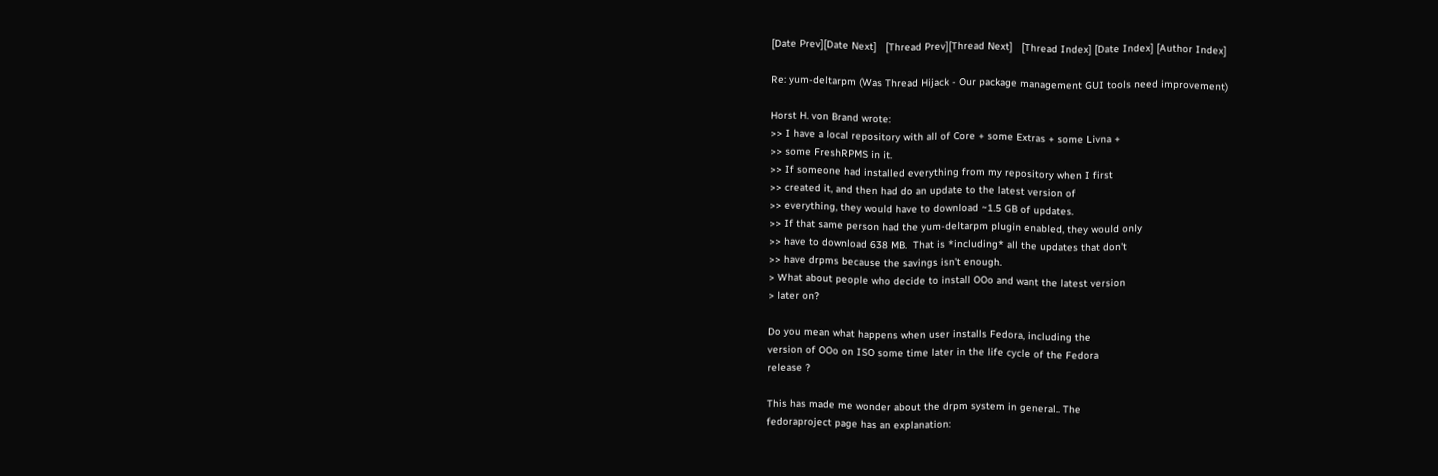[Date Prev][Date Next]   [Thread Prev][Thread Next]   [Thread Index] [Date Index] [Author Index]

Re: yum-deltarpm (Was Thread Hijack - Our package management GUI tools need improvement)

Horst H. von Brand wrote:
>> I have a local repository with all of Core + some Extras + some Livna +
>> some FreshRPMS in it.
>> If someone had installed everything from my repository when I first
>> created it, and then had do an update to the latest version of
>> everything, they would have to download ~1.5 GB of updates.
>> If that same person had the yum-deltarpm plugin enabled, they would only
>> have to download 638 MB.  That is *including* all the updates that don't
>> have drpms because the savings isn't enough.
> What about people who decide to install OOo and want the latest version
> later on?

Do you mean what happens when user installs Fedora, including the
version of OOo on ISO some time later in the life cycle of the Fedora
release ?

This has made me wonder about the drpm system in general.. The
fedoraproject page has an explanation: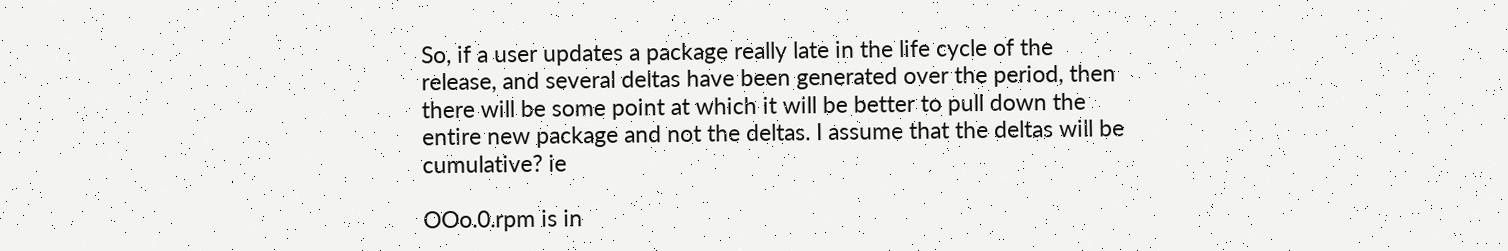So, if a user updates a package really late in the life cycle of the
release, and several deltas have been generated over the period, then
there will be some point at which it will be better to pull down the
entire new package and not the deltas. I assume that the deltas will be
cumulative? ie

OOo.0.rpm is in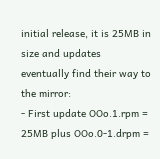initial release, it is 25MB in size and updates
eventually find their way to the mirror:
- First update OOo.1.rpm = 25MB plus OOo.0-1.drpm =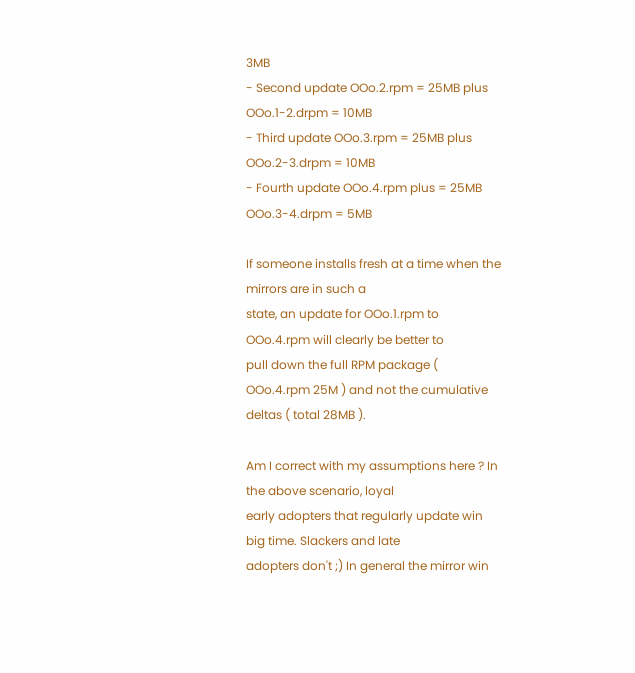3MB
- Second update OOo.2.rpm = 25MB plus OOo.1-2.drpm = 10MB
- Third update OOo.3.rpm = 25MB plus OOo.2-3.drpm = 10MB
- Fourth update OOo.4.rpm plus = 25MB OOo.3-4.drpm = 5MB

If someone installs fresh at a time when the mirrors are in such a
state, an update for OOo.1.rpm to OOo.4.rpm will clearly be better to
pull down the full RPM package ( OOo.4.rpm 25M ) and not the cumulative
deltas ( total 28MB ).

Am I correct with my assumptions here ? In the above scenario, loyal
early adopters that regularly update win big time. Slackers and late
adopters don't ;) In general the mirror win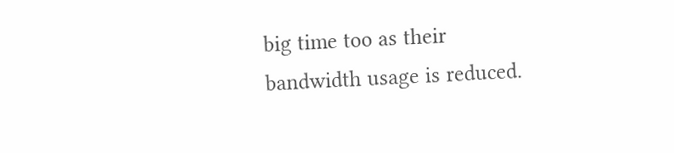big time too as their
bandwidth usage is reduced.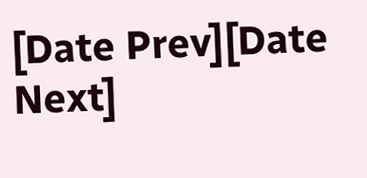[Date Prev][Date Next]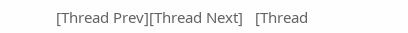[Thread Prev][Thread Next]   [Thread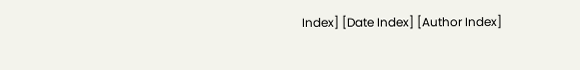Index] [Date Index] [Author Index]